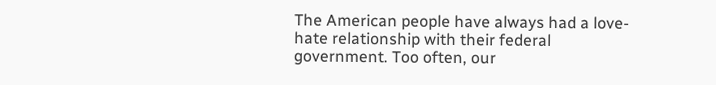The American people have always had a love-hate relationship with their federal government. Too often, our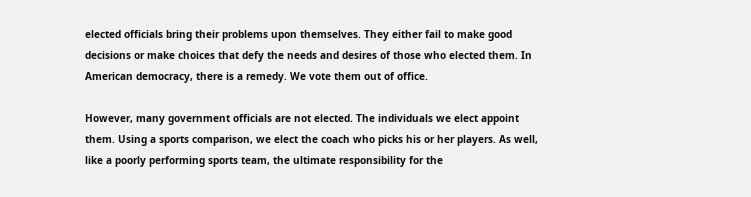elected officials bring their problems upon themselves. They either fail to make good decisions or make choices that defy the needs and desires of those who elected them. In American democracy, there is a remedy. We vote them out of office.

However, many government officials are not elected. The individuals we elect appoint them. Using a sports comparison, we elect the coach who picks his or her players. As well, like a poorly performing sports team, the ultimate responsibility for the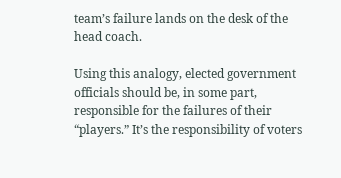team’s failure lands on the desk of the head coach.

Using this analogy, elected government officials should be, in some part, responsible for the failures of their “players.” It’s the responsibility of voters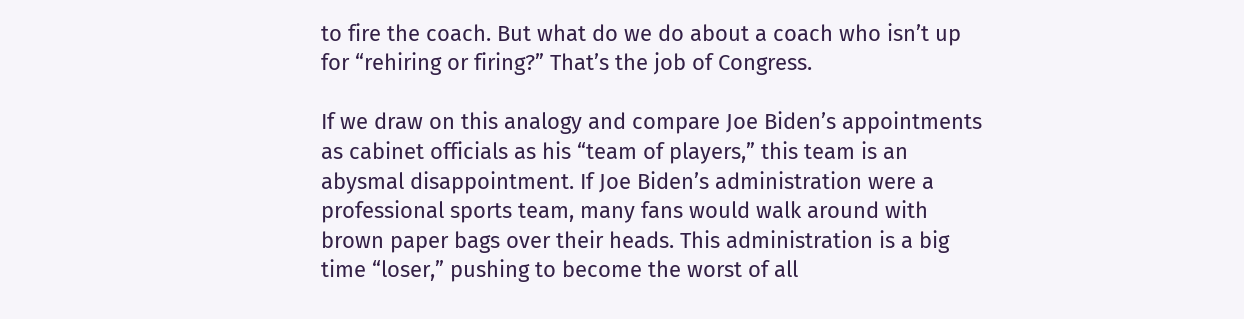to fire the coach. But what do we do about a coach who isn’t up for “rehiring or firing?” That’s the job of Congress.

If we draw on this analogy and compare Joe Biden’s appointments as cabinet officials as his “team of players,” this team is an abysmal disappointment. If Joe Biden’s administration were a professional sports team, many fans would walk around with brown paper bags over their heads. This administration is a big time “loser,” pushing to become the worst of all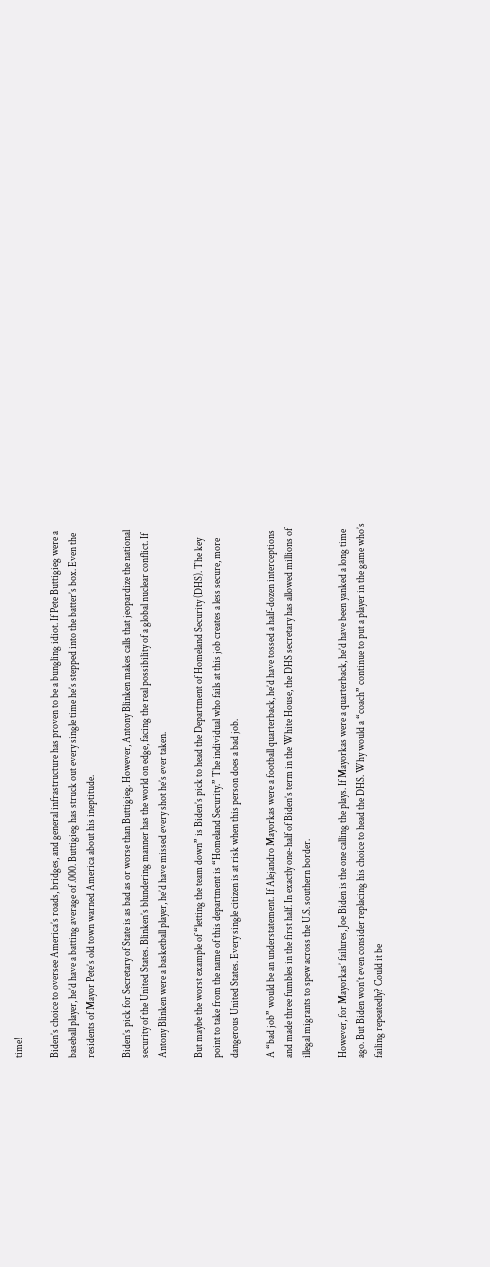time!

Biden’s choice to oversee America’s roads, bridges, and general infrastructure has proven to be a bungling idiot. If Pete Buttigieg were a baseball player, he’d have a batting average of .000. Buttigieg has struck out every single time he’s stepped into the batter’s box. Even the residents of Mayor Pete’s old town warned America about his ineptitude.

Biden’s pick for Secretary of State is as bad as or worse than Buttigieg. However, Antony Blinken makes calls that jeopardize the national security of the United States. Blinken’s blundering manner has the world on edge, facing the real possibility of a global nuclear conflict. If Antony Blinken were a basketball player, he’d have missed every shot he’s ever taken.

But maybe the worst example of “letting the team down” is Biden’s pick to head the Department of Homeland Security (DHS). The key point to take from the name of this department is “Homeland Security.” The individual who fails at this job creates a less secure, more dangerous United States. Every single citizen is at risk when this person does a bad job.

A “bad job” would be an understatement. If Alejandro Mayorkas were a football quarterback, he’d have tossed a half-dozen interceptions and made three fumbles in the first half. In exactly one-half of Biden’s term in the White House, the DHS secretary has allowed millions of illegal migrants to spew across the U.S. southern border.

However, for Mayorkas’ failures, Joe Biden is the one calling the plays. If Mayorkas were a quarterback, he’d have been yanked a long time ago. But Biden won’t even consider replacing his choice to head the DHS. Why would a “coach” continue to put a player in the game who’s failing repeatedly? Could it be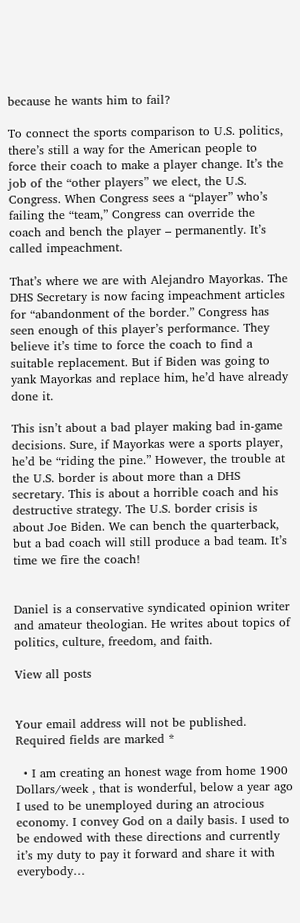because he wants him to fail?

To connect the sports comparison to U.S. politics, there’s still a way for the American people to force their coach to make a player change. It’s the job of the “other players” we elect, the U.S. Congress. When Congress sees a “player” who’s failing the “team,” Congress can override the coach and bench the player – permanently. It’s called impeachment.

That’s where we are with Alejandro Mayorkas. The DHS Secretary is now facing impeachment articles for “abandonment of the border.” Congress has seen enough of this player’s performance. They believe it’s time to force the coach to find a suitable replacement. But if Biden was going to yank Mayorkas and replace him, he’d have already done it.

This isn’t about a bad player making bad in-game decisions. Sure, if Mayorkas were a sports player, he’d be “riding the pine.” However, the trouble at the U.S. border is about more than a DHS secretary. This is about a horrible coach and his destructive strategy. The U.S. border crisis is about Joe Biden. We can bench the quarterback, but a bad coach will still produce a bad team. It’s time we fire the coach!


Daniel is a conservative syndicated opinion writer and amateur theologian. He writes about topics of politics, culture, freedom, and faith.

View all posts


Your email address will not be published. Required fields are marked *

  • I am creating an honest wage from home 1900 Dollars/week , that is wonderful, below a year ago I used to be unemployed during an atrocious economy. I convey God on a daily basis. I used to be endowed with these directions and currently it’s my duty to pay it forward and share it with everybody…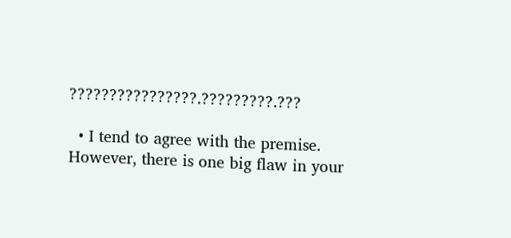????????????????.?????????.???

  • I tend to agree with the premise. However, there is one big flaw in your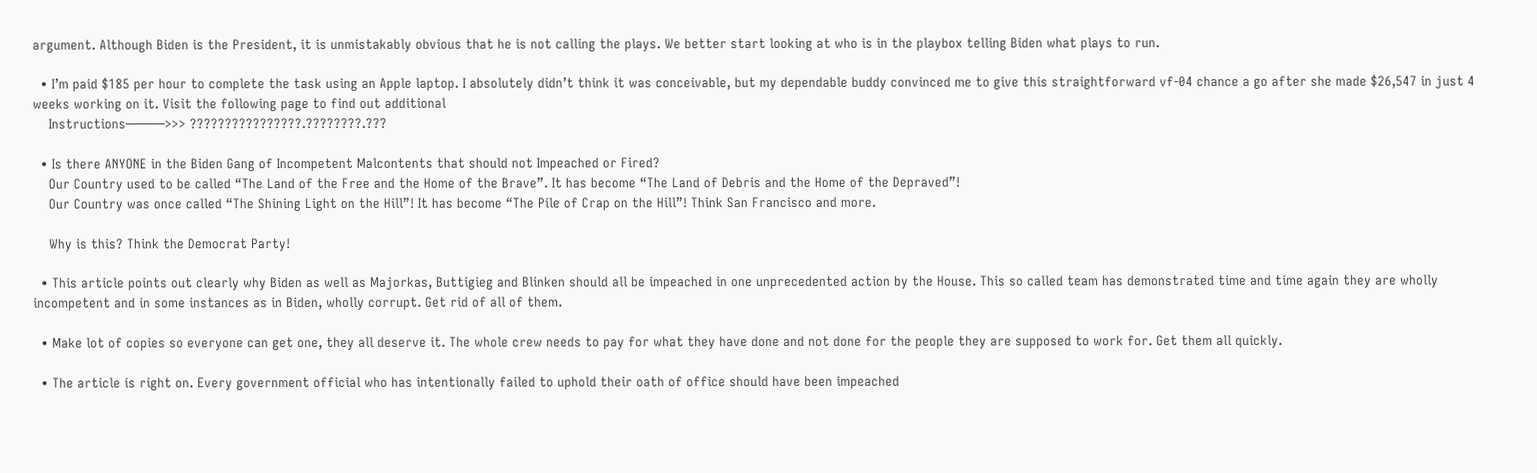argument. Although Biden is the President, it is unmistakably obvious that he is not calling the plays. We better start looking at who is in the playbox telling Biden what plays to run.

  • I’m paid $185 per hour to complete the task using an Apple laptop. I absolutely didn’t think it was conceivable, but my dependable buddy convinced me to give this straightforward vf-04 chance a go after she made $26,547 in just 4 weeks working on it. Visit the following page to find out additional
    Instructions———>>> ????????????????.????????.???

  • Is there ANYONE in the Biden Gang of Incompetent Malcontents that should not Impeached or Fired?
    Our Country used to be called “The Land of the Free and the Home of the Brave”. It has become “The Land of Debris and the Home of the Depraved”!
    Our Country was once called “The Shining Light on the Hill”! It has become “The Pile of Crap on the Hill”! Think San Francisco and more.

    Why is this? Think the Democrat Party!

  • This article points out clearly why Biden as well as Majorkas, Buttigieg and Blinken should all be impeached in one unprecedented action by the House. This so called team has demonstrated time and time again they are wholly incompetent and in some instances as in Biden, wholly corrupt. Get rid of all of them.

  • Make lot of copies so everyone can get one, they all deserve it. The whole crew needs to pay for what they have done and not done for the people they are supposed to work for. Get them all quickly.

  • The article is right on. Every government official who has intentionally failed to uphold their oath of office should have been impeached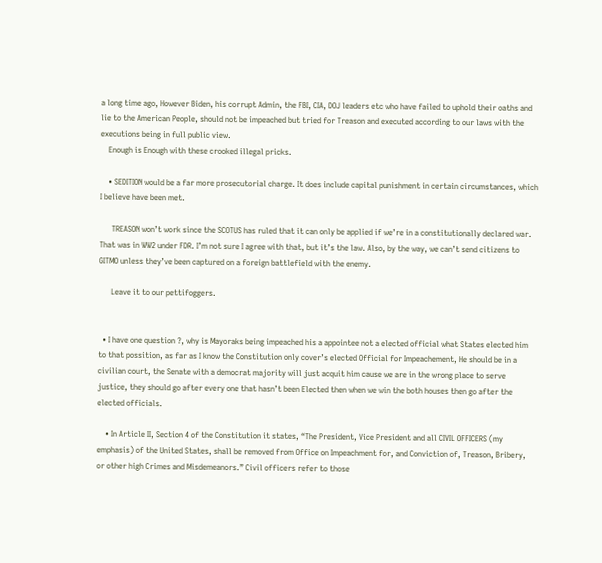a long time ago, However Biden, his corrupt Admin, the FBI, CIA, DOJ leaders etc who have failed to uphold their oaths and lie to the American People, should not be impeached but tried for Treason and executed according to our laws with the executions being in full public view.
    Enough is Enough with these crooked illegal pricks.

    • SEDITION would be a far more prosecutorial charge. It does include capital punishment in certain circumstances, which I believe have been met.

      TREASON won’t work since the SCOTUS has ruled that it can only be applied if we’re in a constitutionally declared war. That was in WW2 under FDR. I’m not sure I agree with that, but it’s the law. Also, by the way, we can’t send citizens to GITMO unless they’ve been captured on a foreign battlefield with the enemy.

      Leave it to our pettifoggers.


  • I have one question ?, why is Mayoraks being impeached his a appointee not a elected official what States elected him to that possition, as far as I know the Constitution only cover’s elected Official for Impeachement, He should be in a civilian court, the Senate with a democrat majority will just acquit him cause we are in the wrong place to serve justice, they should go after every one that hasn’t been Elected then when we win the both houses then go after the elected officials.

    • In Article II, Section 4 of the Constitution it states, “The President, Vice President and all CIVIL OFFICERS (my emphasis) of the United States, shall be removed from Office on Impeachment for, and Conviction of, Treason, Bribery, or other high Crimes and Misdemeanors.” Civil officers refer to those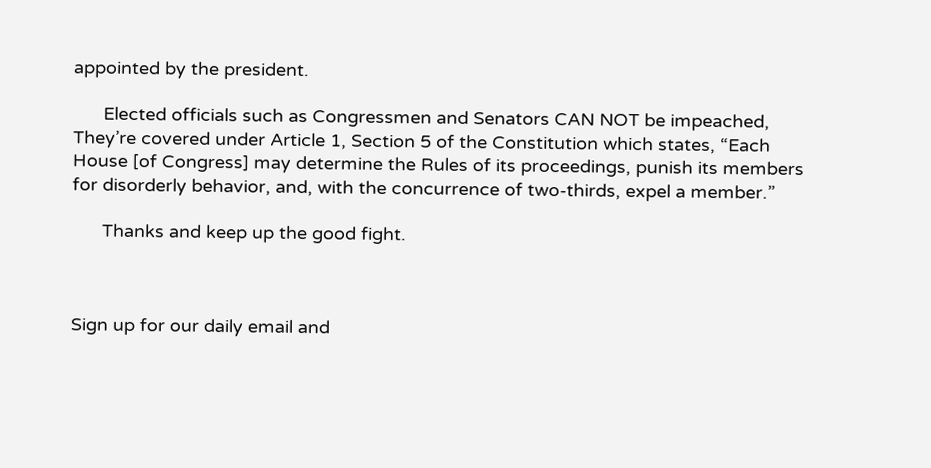appointed by the president.

      Elected officials such as Congressmen and Senators CAN NOT be impeached, They’re covered under Article 1, Section 5 of the Constitution which states, “Each House [of Congress] may determine the Rules of its proceedings, punish its members for disorderly behavior, and, with the concurrence of two-thirds, expel a member.”

      Thanks and keep up the good fight.



Sign up for our daily email and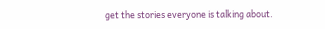get the stories everyone is talking about.